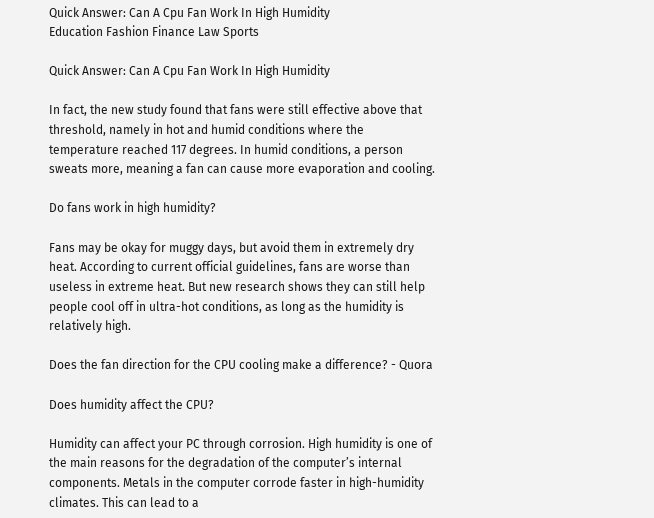Quick Answer: Can A Cpu Fan Work In High Humidity
Education Fashion Finance Law Sports

Quick Answer: Can A Cpu Fan Work In High Humidity

In fact, the new study found that fans were still effective above that threshold, namely in hot and humid conditions where the temperature reached 117 degrees. In humid conditions, a person sweats more, meaning a fan can cause more evaporation and cooling.

Do fans work in high humidity?

Fans may be okay for muggy days, but avoid them in extremely dry heat. According to current official guidelines, fans are worse than useless in extreme heat. But new research shows they can still help people cool off in ultra-hot conditions, as long as the humidity is relatively high.

Does the fan direction for the CPU cooling make a difference? - Quora

Does humidity affect the CPU?

Humidity can affect your PC through corrosion. High humidity is one of the main reasons for the degradation of the computer’s internal components. Metals in the computer corrode faster in high-humidity climates. This can lead to a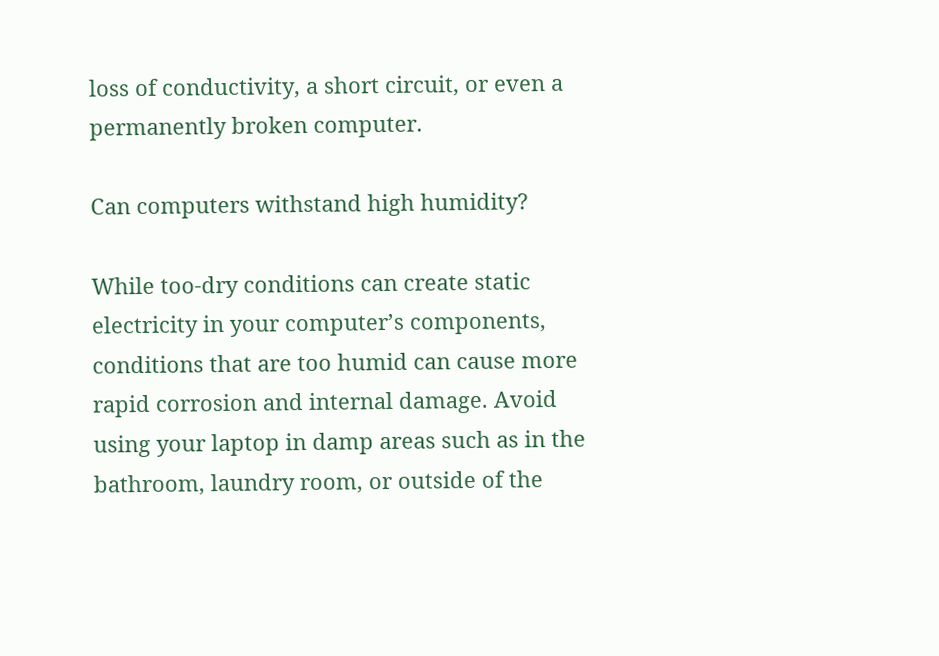loss of conductivity, a short circuit, or even a permanently broken computer.

Can computers withstand high humidity?

While too-dry conditions can create static electricity in your computer’s components, conditions that are too humid can cause more rapid corrosion and internal damage. Avoid using your laptop in damp areas such as in the bathroom, laundry room, or outside of the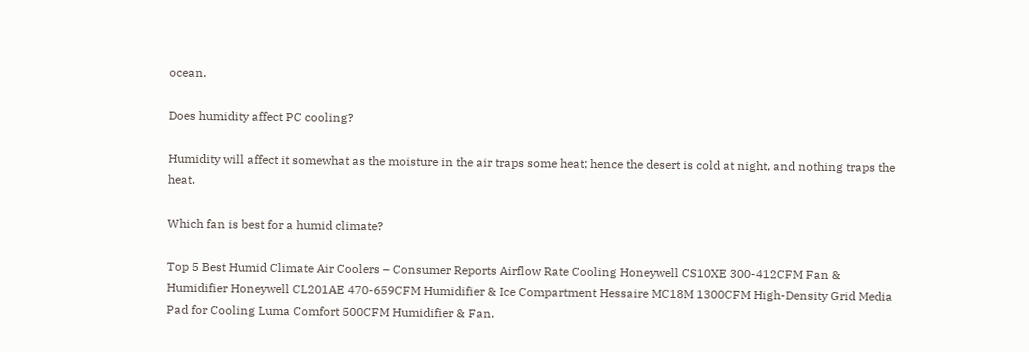ocean.

Does humidity affect PC cooling?

Humidity will affect it somewhat as the moisture in the air traps some heat; hence the desert is cold at night, and nothing traps the heat.

Which fan is best for a humid climate?

Top 5 Best Humid Climate Air Coolers – Consumer Reports Airflow Rate Cooling Honeywell CS10XE 300-412CFM Fan & Humidifier Honeywell CL201AE 470-659CFM Humidifier & Ice Compartment Hessaire MC18M 1300CFM High-Density Grid Media Pad for Cooling Luma Comfort 500CFM Humidifier & Fan.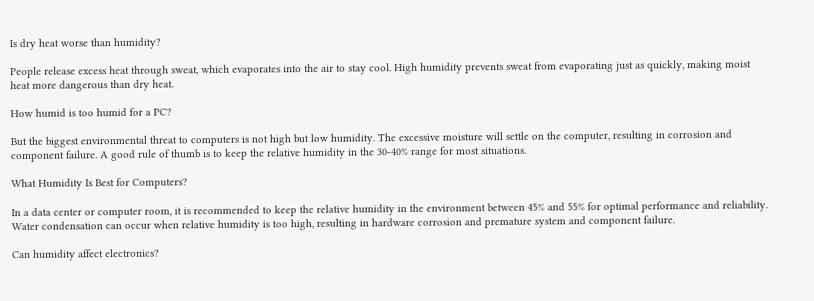Is dry heat worse than humidity?

People release excess heat through sweat, which evaporates into the air to stay cool. High humidity prevents sweat from evaporating just as quickly, making moist heat more dangerous than dry heat.

How humid is too humid for a PC?

But the biggest environmental threat to computers is not high but low humidity. The excessive moisture will settle on the computer, resulting in corrosion and component failure. A good rule of thumb is to keep the relative humidity in the 30-40% range for most situations.

What Humidity Is Best for Computers?

In a data center or computer room, it is recommended to keep the relative humidity in the environment between 45% and 55% for optimal performance and reliability. Water condensation can occur when relative humidity is too high, resulting in hardware corrosion and premature system and component failure.

Can humidity affect electronics?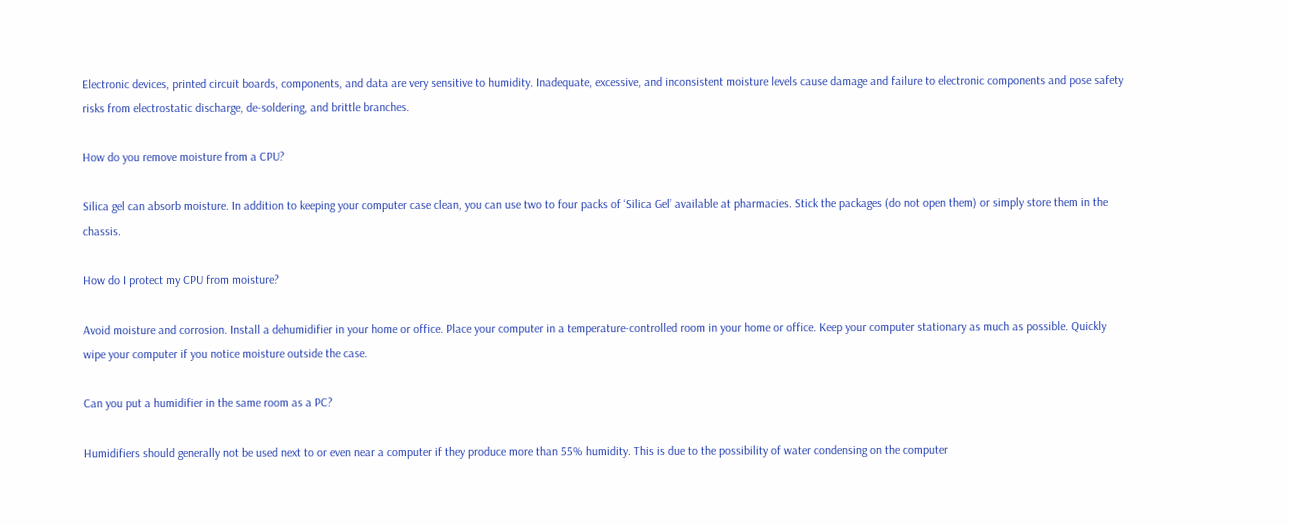Electronic devices, printed circuit boards, components, and data are very sensitive to humidity. Inadequate, excessive, and inconsistent moisture levels cause damage and failure to electronic components and pose safety risks from electrostatic discharge, de-soldering, and brittle branches.

How do you remove moisture from a CPU?

Silica gel can absorb moisture. In addition to keeping your computer case clean, you can use two to four packs of ‘Silica Gel’ available at pharmacies. Stick the packages (do not open them) or simply store them in the chassis.

How do I protect my CPU from moisture?

Avoid moisture and corrosion. Install a dehumidifier in your home or office. Place your computer in a temperature-controlled room in your home or office. Keep your computer stationary as much as possible. Quickly wipe your computer if you notice moisture outside the case.

Can you put a humidifier in the same room as a PC?

Humidifiers should generally not be used next to or even near a computer if they produce more than 55% humidity. This is due to the possibility of water condensing on the computer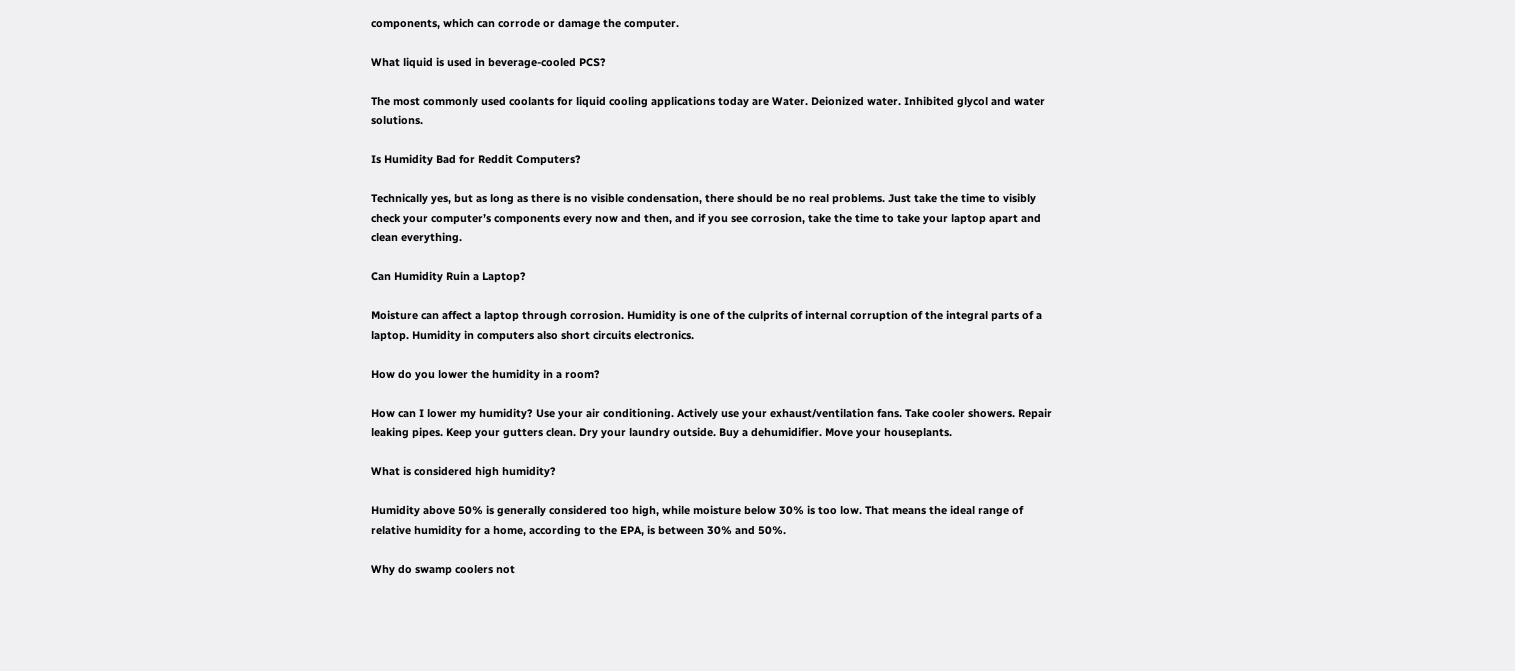components, which can corrode or damage the computer.

What liquid is used in beverage-cooled PCS?

The most commonly used coolants for liquid cooling applications today are Water. Deionized water. Inhibited glycol and water solutions.

Is Humidity Bad for Reddit Computers?

Technically yes, but as long as there is no visible condensation, there should be no real problems. Just take the time to visibly check your computer’s components every now and then, and if you see corrosion, take the time to take your laptop apart and clean everything.

Can Humidity Ruin a Laptop?

Moisture can affect a laptop through corrosion. Humidity is one of the culprits of internal corruption of the integral parts of a laptop. Humidity in computers also short circuits electronics.

How do you lower the humidity in a room?

How can I lower my humidity? Use your air conditioning. Actively use your exhaust/ventilation fans. Take cooler showers. Repair leaking pipes. Keep your gutters clean. Dry your laundry outside. Buy a dehumidifier. Move your houseplants.

What is considered high humidity?

Humidity above 50% is generally considered too high, while moisture below 30% is too low. That means the ideal range of relative humidity for a home, according to the EPA, is between 30% and 50%.

Why do swamp coolers not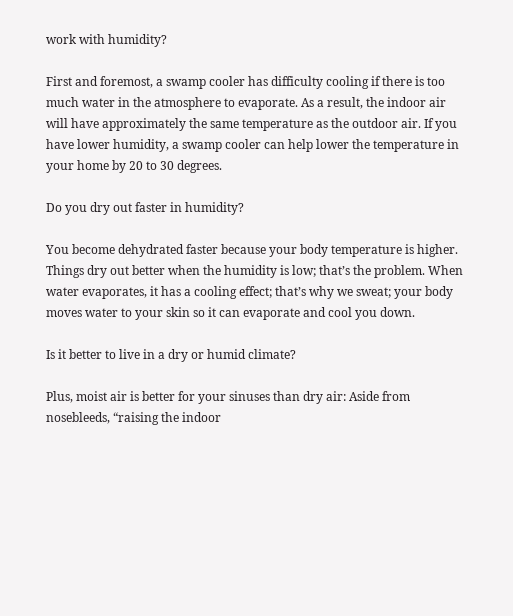work with humidity?

First and foremost, a swamp cooler has difficulty cooling if there is too much water in the atmosphere to evaporate. As a result, the indoor air will have approximately the same temperature as the outdoor air. If you have lower humidity, a swamp cooler can help lower the temperature in your home by 20 to 30 degrees.

Do you dry out faster in humidity?

You become dehydrated faster because your body temperature is higher. Things dry out better when the humidity is low; that’s the problem. When water evaporates, it has a cooling effect; that’s why we sweat; your body moves water to your skin so it can evaporate and cool you down.

Is it better to live in a dry or humid climate?

Plus, moist air is better for your sinuses than dry air: Aside from nosebleeds, “raising the indoor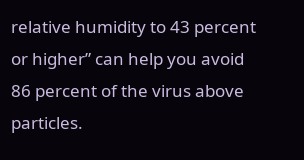relative humidity to 43 percent or higher” can help you avoid 86 percent of the virus above particles.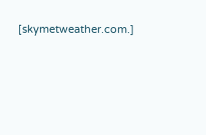[skymetweather.com.]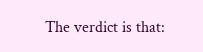The verdict is that: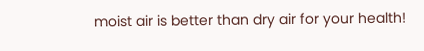moist air is better than dry air for your health!